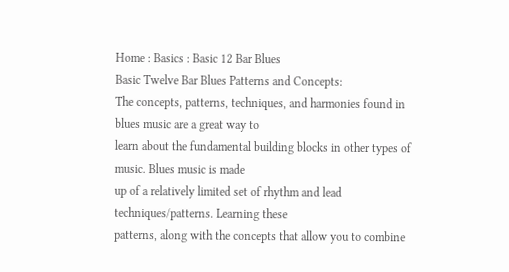Home : Basics : Basic 12 Bar Blues
Basic Twelve Bar Blues Patterns and Concepts:
The concepts, patterns, techniques, and harmonies found in blues music are a great way to
learn about the fundamental building blocks in other types of music. Blues music is made
up of a relatively limited set of rhythm and lead techniques/patterns. Learning these
patterns, along with the concepts that allow you to combine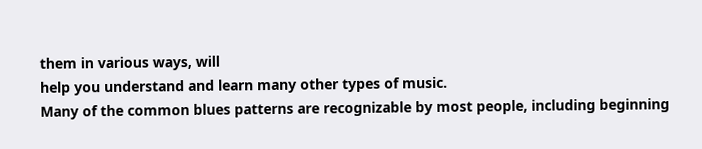them in various ways, will
help you understand and learn many other types of music.
Many of the common blues patterns are recognizable by most people, including beginning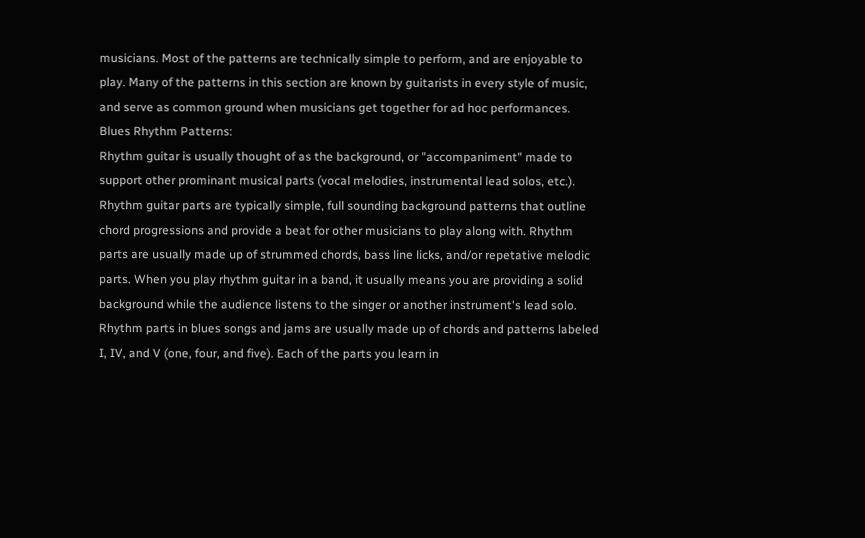musicians. Most of the patterns are technically simple to perform, and are enjoyable to
play. Many of the patterns in this section are known by guitarists in every style of music,
and serve as common ground when musicians get together for ad hoc performances.
Blues Rhythm Patterns:
Rhythm guitar is usually thought of as the background, or "accompaniment" made to
support other prominant musical parts (vocal melodies, instrumental lead solos, etc.).
Rhythm guitar parts are typically simple, full sounding background patterns that outline
chord progressions and provide a beat for other musicians to play along with. Rhythm
parts are usually made up of strummed chords, bass line licks, and/or repetative melodic
parts. When you play rhythm guitar in a band, it usually means you are providing a solid
background while the audience listens to the singer or another instrument's lead solo.
Rhythm parts in blues songs and jams are usually made up of chords and patterns labeled
I, IV, and V (one, four, and five). Each of the parts you learn in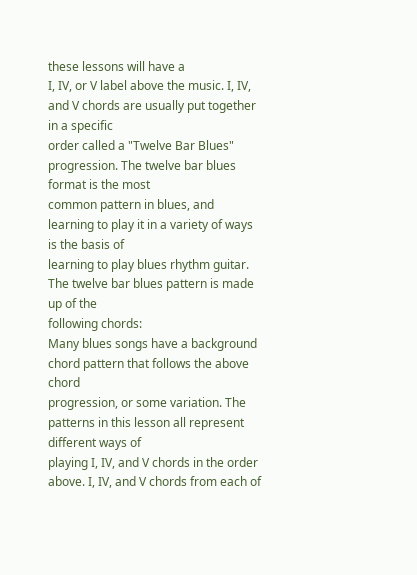these lessons will have a
I, IV, or V label above the music. I, IV, and V chords are usually put together in a specific
order called a "Twelve Bar Blues" progression. The twelve bar blues format is the most
common pattern in blues, and learning to play it in a variety of ways is the basis of
learning to play blues rhythm guitar. The twelve bar blues pattern is made up of the
following chords:
Many blues songs have a background chord pattern that follows the above chord
progression, or some variation. The patterns in this lesson all represent different ways of
playing I, IV, and V chords in the order above. I, IV, and V chords from each of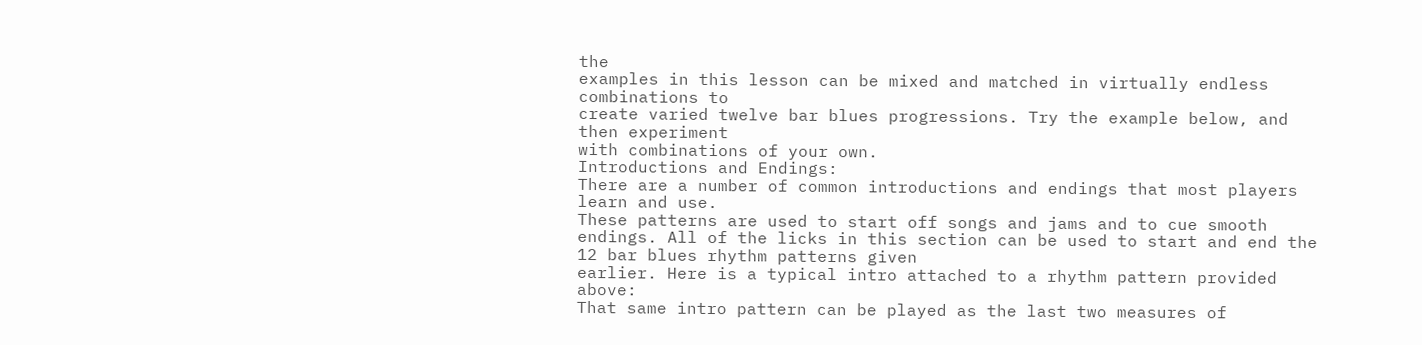the
examples in this lesson can be mixed and matched in virtually endless combinations to
create varied twelve bar blues progressions. Try the example below, and then experiment
with combinations of your own.
Introductions and Endings:
There are a number of common introductions and endings that most players learn and use.
These patterns are used to start off songs and jams and to cue smooth endings. All of the licks in this section can be used to start and end the 12 bar blues rhythm patterns given
earlier. Here is a typical intro attached to a rhythm pattern provided above:
That same intro pattern can be played as the last two measures of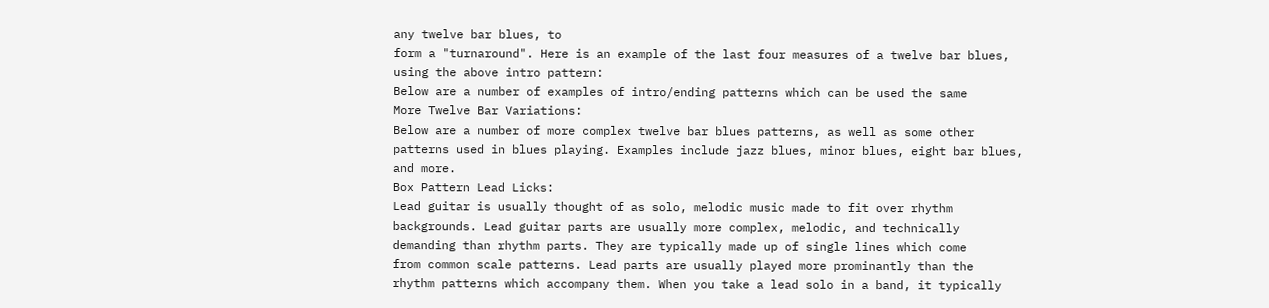any twelve bar blues, to
form a "turnaround". Here is an example of the last four measures of a twelve bar blues,
using the above intro pattern:
Below are a number of examples of intro/ending patterns which can be used the same
More Twelve Bar Variations:
Below are a number of more complex twelve bar blues patterns, as well as some other
patterns used in blues playing. Examples include jazz blues, minor blues, eight bar blues,
and more.
Box Pattern Lead Licks:
Lead guitar is usually thought of as solo, melodic music made to fit over rhythm
backgrounds. Lead guitar parts are usually more complex, melodic, and technically
demanding than rhythm parts. They are typically made up of single lines which come
from common scale patterns. Lead parts are usually played more prominantly than the
rhythm patterns which accompany them. When you take a lead solo in a band, it typically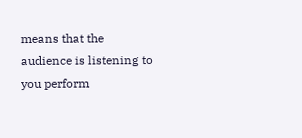means that the audience is listening to you perform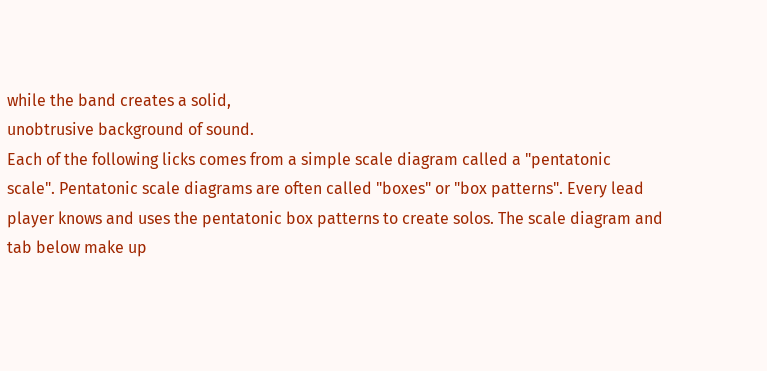while the band creates a solid,
unobtrusive background of sound.
Each of the following licks comes from a simple scale diagram called a "pentatonic
scale". Pentatonic scale diagrams are often called "boxes" or "box patterns". Every lead
player knows and uses the pentatonic box patterns to create solos. The scale diagram and
tab below make up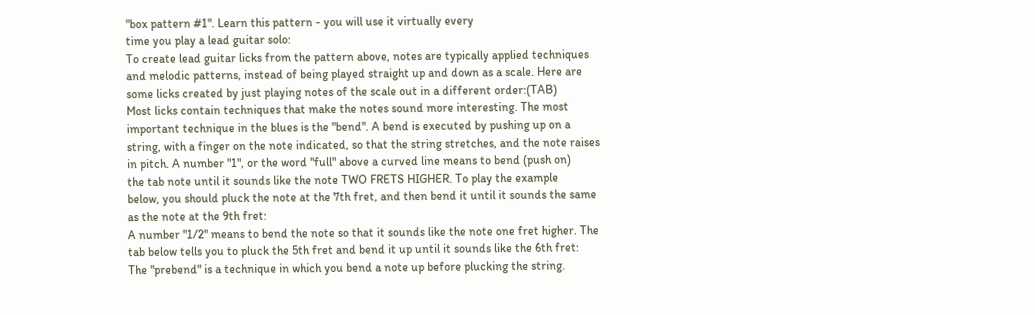"box pattern #1". Learn this pattern - you will use it virtually every
time you play a lead guitar solo:
To create lead guitar licks from the pattern above, notes are typically applied techniques
and melodic patterns, instead of being played straight up and down as a scale. Here are
some licks created by just playing notes of the scale out in a different order:(TAB)
Most licks contain techniques that make the notes sound more interesting. The most
important technique in the blues is the "bend". A bend is executed by pushing up on a
string, with a finger on the note indicated, so that the string stretches, and the note raises
in pitch. A number "1", or the word "full" above a curved line means to bend (push on)
the tab note until it sounds like the note TWO FRETS HIGHER. To play the example
below, you should pluck the note at the 7th fret, and then bend it until it sounds the same
as the note at the 9th fret:
A number "1/2" means to bend the note so that it sounds like the note one fret higher. The
tab below tells you to pluck the 5th fret and bend it up until it sounds like the 6th fret:
The "prebend" is a technique in which you bend a note up before plucking the string.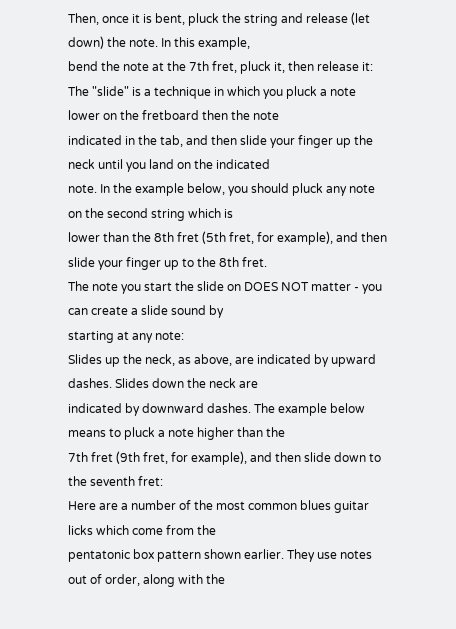Then, once it is bent, pluck the string and release (let down) the note. In this example,
bend the note at the 7th fret, pluck it, then release it:
The "slide" is a technique in which you pluck a note lower on the fretboard then the note
indicated in the tab, and then slide your finger up the neck until you land on the indicated
note. In the example below, you should pluck any note on the second string which is
lower than the 8th fret (5th fret, for example), and then slide your finger up to the 8th fret.
The note you start the slide on DOES NOT matter - you can create a slide sound by
starting at any note:
Slides up the neck, as above, are indicated by upward dashes. Slides down the neck are
indicated by downward dashes. The example below means to pluck a note higher than the
7th fret (9th fret, for example), and then slide down to the seventh fret:
Here are a number of the most common blues guitar licks which come from the
pentatonic box pattern shown earlier. They use notes out of order, along with the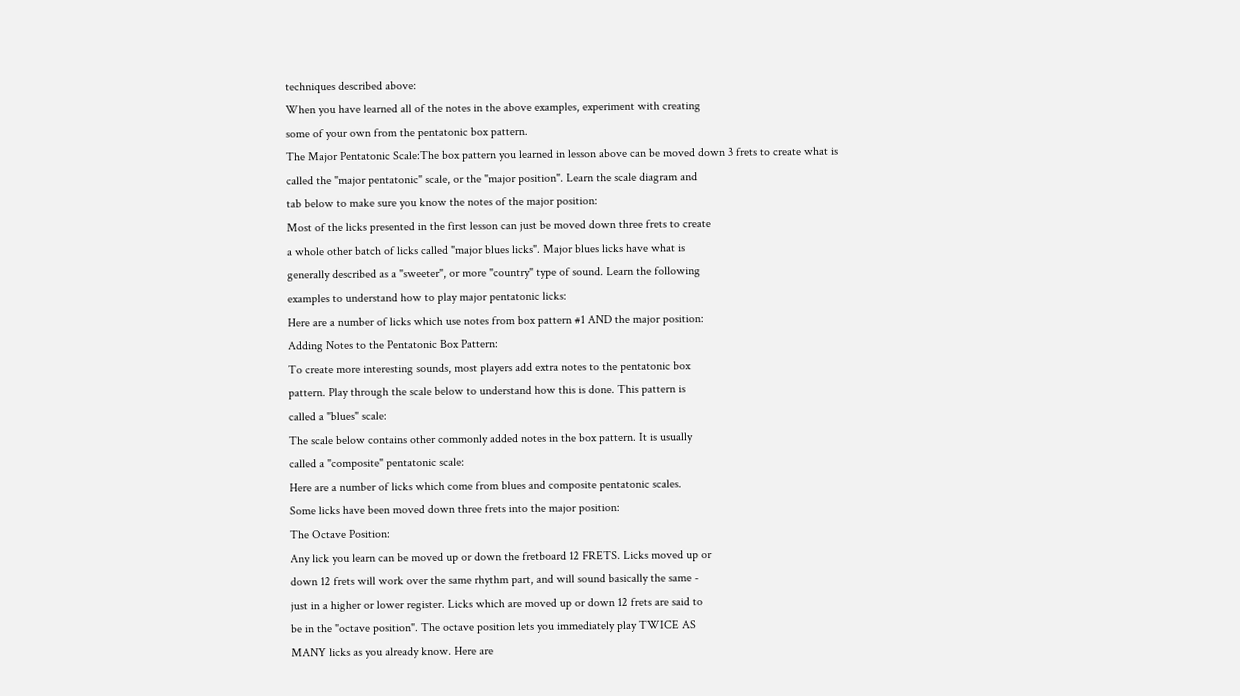techniques described above:
When you have learned all of the notes in the above examples, experiment with creating
some of your own from the pentatonic box pattern.
The Major Pentatonic Scale:The box pattern you learned in lesson above can be moved down 3 frets to create what is
called the "major pentatonic" scale, or the "major position". Learn the scale diagram and
tab below to make sure you know the notes of the major position:
Most of the licks presented in the first lesson can just be moved down three frets to create
a whole other batch of licks called "major blues licks". Major blues licks have what is
generally described as a "sweeter", or more "country" type of sound. Learn the following
examples to understand how to play major pentatonic licks:
Here are a number of licks which use notes from box pattern #1 AND the major position:
Adding Notes to the Pentatonic Box Pattern:
To create more interesting sounds, most players add extra notes to the pentatonic box
pattern. Play through the scale below to understand how this is done. This pattern is
called a "blues" scale:
The scale below contains other commonly added notes in the box pattern. It is usually
called a "composite" pentatonic scale:
Here are a number of licks which come from blues and composite pentatonic scales.
Some licks have been moved down three frets into the major position:
The Octave Position:
Any lick you learn can be moved up or down the fretboard 12 FRETS. Licks moved up or
down 12 frets will work over the same rhythm part, and will sound basically the same -
just in a higher or lower register. Licks which are moved up or down 12 frets are said to
be in the "octave position". The octave position lets you immediately play TWICE AS
MANY licks as you already know. Here are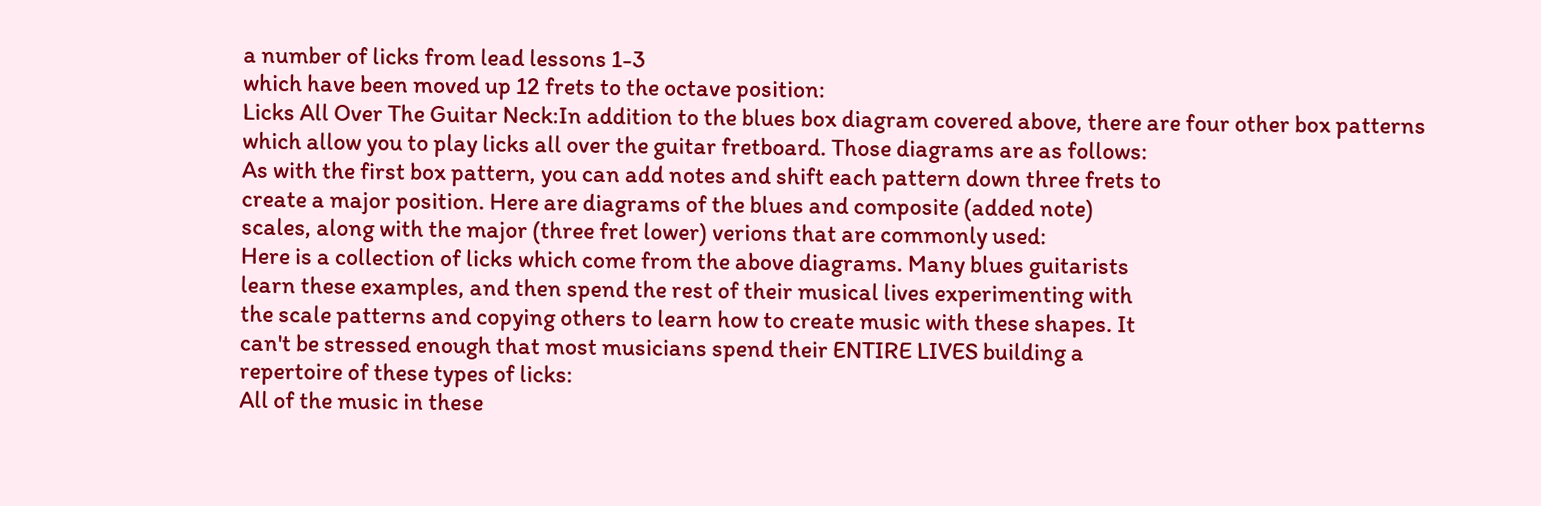a number of licks from lead lessons 1-3
which have been moved up 12 frets to the octave position:
Licks All Over The Guitar Neck:In addition to the blues box diagram covered above, there are four other box patterns
which allow you to play licks all over the guitar fretboard. Those diagrams are as follows:
As with the first box pattern, you can add notes and shift each pattern down three frets to
create a major position. Here are diagrams of the blues and composite (added note)
scales, along with the major (three fret lower) verions that are commonly used:
Here is a collection of licks which come from the above diagrams. Many blues guitarists
learn these examples, and then spend the rest of their musical lives experimenting with
the scale patterns and copying others to learn how to create music with these shapes. It
can't be stressed enough that most musicians spend their ENTIRE LIVES building a
repertoire of these types of licks:
All of the music in these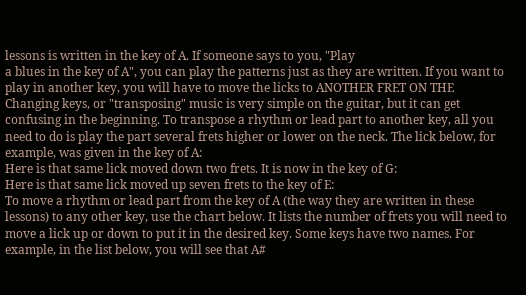lessons is written in the key of A. If someone says to you, "Play
a blues in the key of A", you can play the patterns just as they are written. If you want to
play in another key, you will have to move the licks to ANOTHER FRET ON THE
Changing keys, or "transposing" music is very simple on the guitar, but it can get
confusing in the beginning. To transpose a rhythm or lead part to another key, all you
need to do is play the part several frets higher or lower on the neck. The lick below, for
example, was given in the key of A:
Here is that same lick moved down two frets. It is now in the key of G:
Here is that same lick moved up seven frets to the key of E:
To move a rhythm or lead part from the key of A (the way they are written in these
lessons) to any other key, use the chart below. It lists the number of frets you will need to
move a lick up or down to put it in the desired key. Some keys have two names. For
example, in the list below, you will see that A#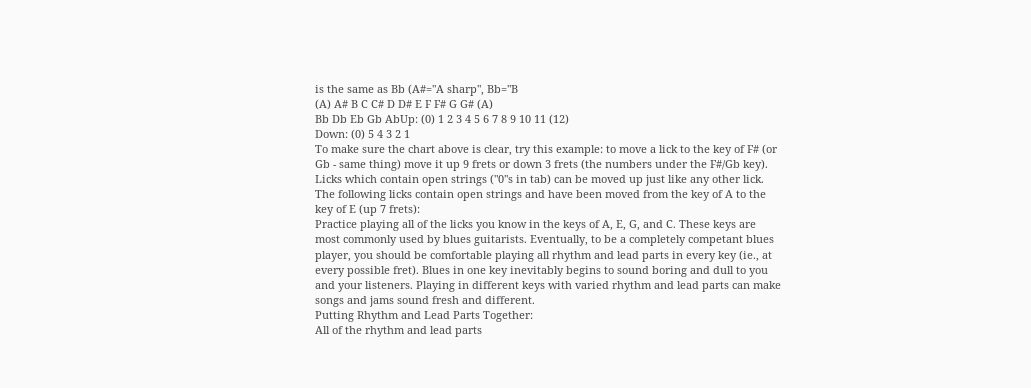is the same as Bb (A#="A sharp", Bb="B
(A) A# B C C# D D# E F F# G G# (A)
Bb Db Eb Gb AbUp: (0) 1 2 3 4 5 6 7 8 9 10 11 (12)
Down: (0) 5 4 3 2 1
To make sure the chart above is clear, try this example: to move a lick to the key of F# (or
Gb - same thing) move it up 9 frets or down 3 frets (the numbers under the F#/Gb key).
Licks which contain open strings ("0"s in tab) can be moved up just like any other lick.
The following licks contain open strings and have been moved from the key of A to the
key of E (up 7 frets):
Practice playing all of the licks you know in the keys of A, E, G, and C. These keys are
most commonly used by blues guitarists. Eventually, to be a completely competant blues
player, you should be comfortable playing all rhythm and lead parts in every key (ie., at
every possible fret). Blues in one key inevitably begins to sound boring and dull to you
and your listeners. Playing in different keys with varied rhythm and lead parts can make
songs and jams sound fresh and different.
Putting Rhythm and Lead Parts Together:
All of the rhythm and lead parts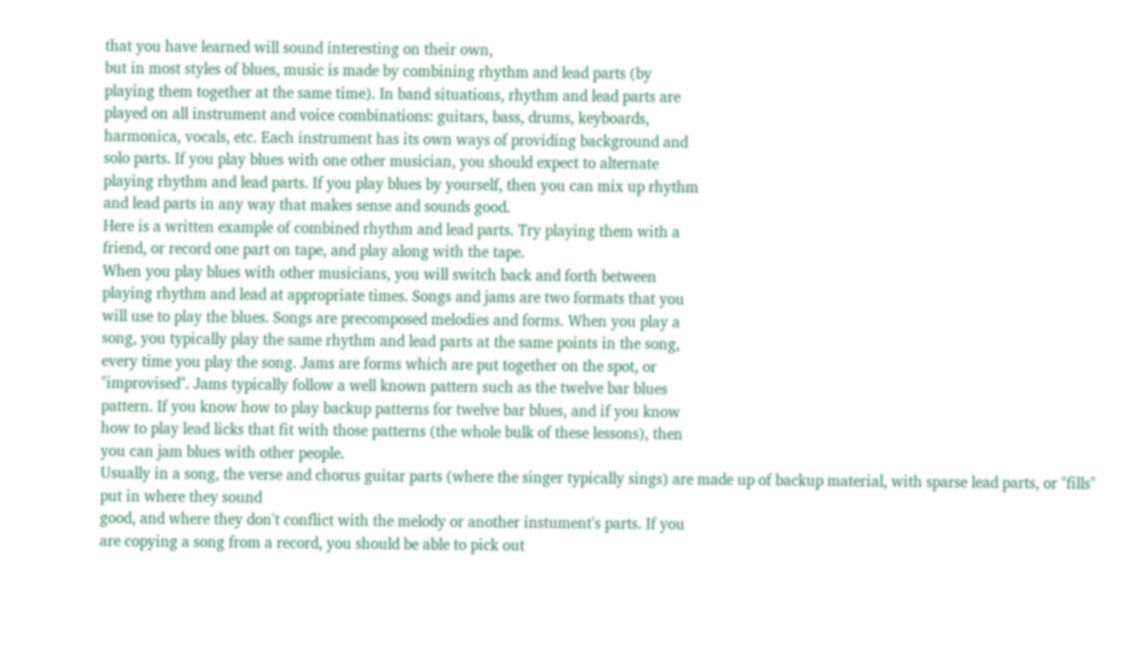that you have learned will sound interesting on their own,
but in most styles of blues, music is made by combining rhythm and lead parts (by
playing them together at the same time). In band situations, rhythm and lead parts are
played on all instrument and voice combinations: guitars, bass, drums, keyboards,
harmonica, vocals, etc. Each instrument has its own ways of providing background and
solo parts. If you play blues with one other musician, you should expect to alternate
playing rhythm and lead parts. If you play blues by yourself, then you can mix up rhythm
and lead parts in any way that makes sense and sounds good.
Here is a written example of combined rhythm and lead parts. Try playing them with a
friend, or record one part on tape, and play along with the tape.
When you play blues with other musicians, you will switch back and forth between
playing rhythm and lead at appropriate times. Songs and jams are two formats that you
will use to play the blues. Songs are precomposed melodies and forms. When you play a
song, you typically play the same rhythm and lead parts at the same points in the song,
every time you play the song. Jams are forms which are put together on the spot, or
"improvised". Jams typically follow a well known pattern such as the twelve bar blues
pattern. If you know how to play backup patterns for twelve bar blues, and if you know
how to play lead licks that fit with those patterns (the whole bulk of these lessons), then
you can jam blues with other people.
Usually in a song, the verse and chorus guitar parts (where the singer typically sings) are made up of backup material, with sparse lead parts, or "fills" put in where they sound
good, and where they don't conflict with the melody or another instument's parts. If you
are copying a song from a record, you should be able to pick out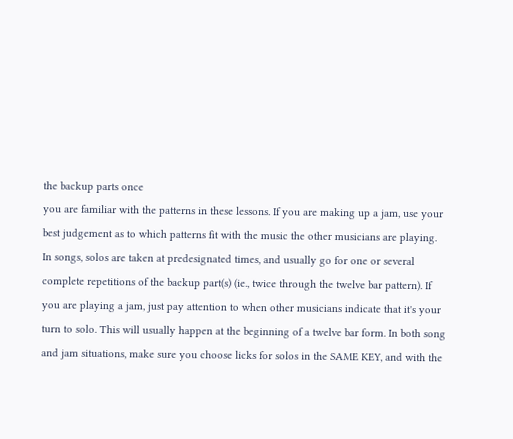the backup parts once
you are familiar with the patterns in these lessons. If you are making up a jam, use your
best judgement as to which patterns fit with the music the other musicians are playing.
In songs, solos are taken at predesignated times, and usually go for one or several
complete repetitions of the backup part(s) (ie., twice through the twelve bar pattern). If
you are playing a jam, just pay attention to when other musicians indicate that it's your
turn to solo. This will usually happen at the beginning of a twelve bar form. In both song
and jam situations, make sure you choose licks for solos in the SAME KEY, and with the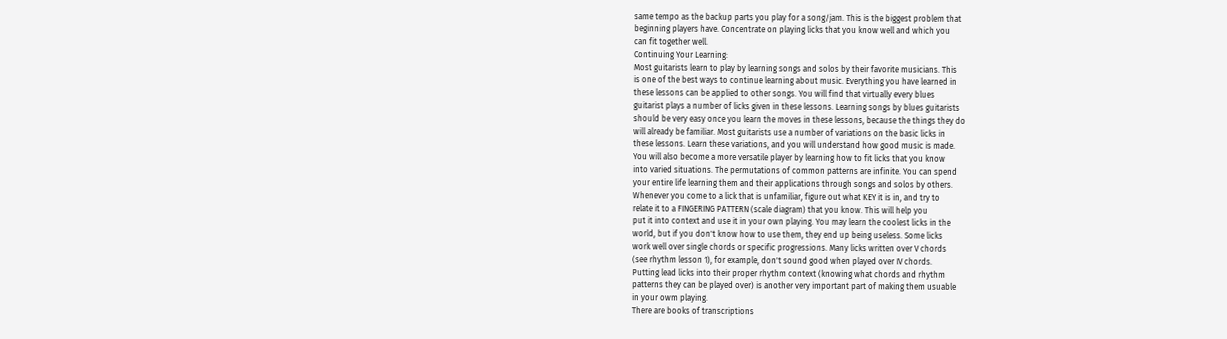same tempo as the backup parts you play for a song/jam. This is the biggest problem that
beginning players have. Concentrate on playing licks that you know well and which you
can fit together well.
Continuing Your Learning:
Most guitarists learn to play by learning songs and solos by their favorite musicians. This
is one of the best ways to continue learning about music. Everything you have learned in
these lessons can be applied to other songs. You will find that virtually every blues
guitarist plays a number of licks given in these lessons. Learning songs by blues guitarists
should be very easy once you learn the moves in these lessons, because the things they do
will already be familiar. Most guitarists use a number of variations on the basic licks in
these lessons. Learn these variations, and you will understand how good music is made.
You will also become a more versatile player by learning how to fit licks that you know
into varied situations. The permutations of common patterns are infinite. You can spend
your entire life learning them and their applications through songs and solos by others.
Whenever you come to a lick that is unfamiliar, figure out what KEY it is in, and try to
relate it to a FINGERING PATTERN (scale diagram) that you know. This will help you
put it into context and use it in your own playing. You may learn the coolest licks in the
world, but if you don't know how to use them, they end up being useless. Some licks
work well over single chords or specific progressions. Many licks written over V chords
(see rhythm lesson 1), for example, don't sound good when played over IV chords.
Putting lead licks into their proper rhythm context (knowing what chords and rhythm
patterns they can be played over) is another very important part of making them usuable
in your owm playing.
There are books of transcriptions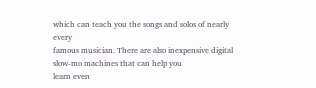which can teach you the songs and solos of nearly every
famous musician. There are also inexpensive digital slow-mo machines that can help you
learn even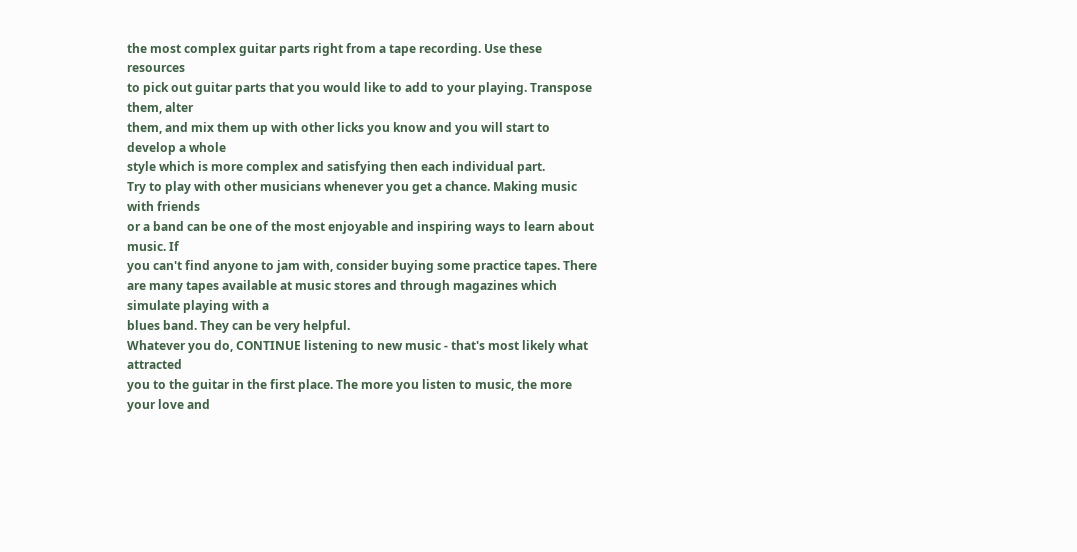the most complex guitar parts right from a tape recording. Use these resources
to pick out guitar parts that you would like to add to your playing. Transpose them, alter
them, and mix them up with other licks you know and you will start to develop a whole
style which is more complex and satisfying then each individual part.
Try to play with other musicians whenever you get a chance. Making music with friends
or a band can be one of the most enjoyable and inspiring ways to learn about music. If
you can't find anyone to jam with, consider buying some practice tapes. There are many tapes available at music stores and through magazines which simulate playing with a
blues band. They can be very helpful.
Whatever you do, CONTINUE listening to new music - that's most likely what attracted
you to the guitar in the first place. The more you listen to music, the more your love and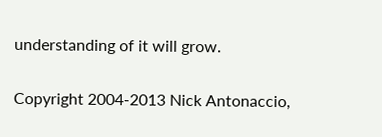understanding of it will grow.

Copyright 2004-2013 Nick Antonaccio,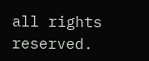all rights reserved.